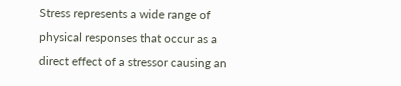Stress represents a wide range of physical responses that occur as a direct effect of a stressor causing an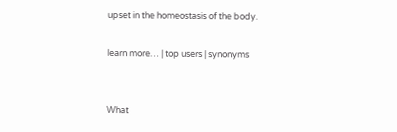upset in the homeostasis of the body.

learn more… | top users | synonyms


What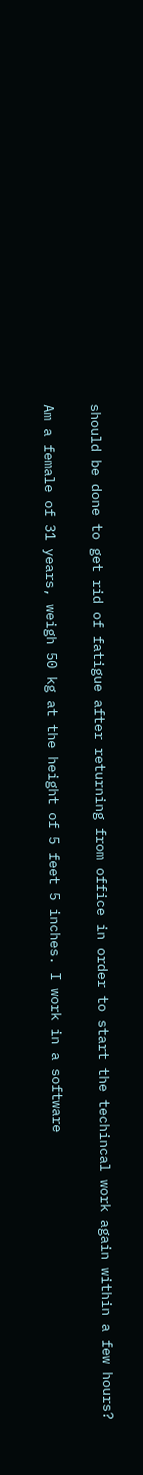should be done to get rid of fatigue after returning from office in order to start the techincal work again within a few hours?

Am a female of 31 years, weigh 50 kg at the height of 5 feet 5 inches. I work in a software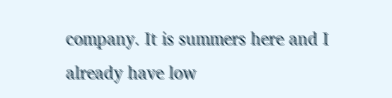company. It is summers here and I already have low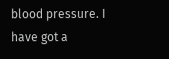blood pressure. I have got a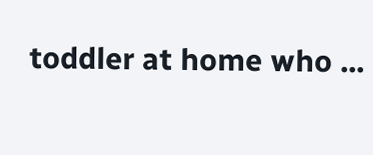toddler at home who ...